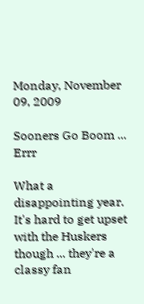Monday, November 09, 2009

Sooners Go Boom ... Errr

What a disappointing year. It's hard to get upset with the Huskers though ... they're a classy fan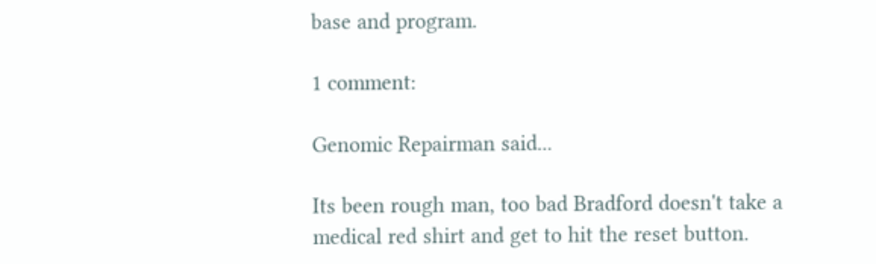base and program.

1 comment:

Genomic Repairman said...

Its been rough man, too bad Bradford doesn't take a medical red shirt and get to hit the reset button.